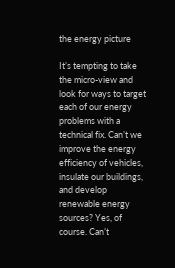the energy picture

It’s tempting to take the micro-view and look for ways to target each of our energy problems with a technical fix. Can’t we improve the energy efficiency of vehicles, insulate our buildings, and develop renewable energy sources? Yes, of course. Can’t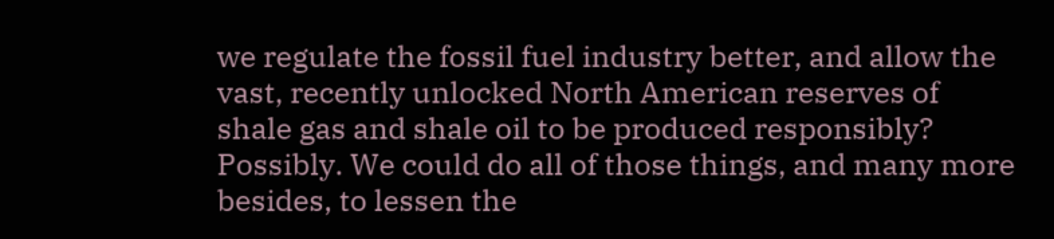we regulate the fossil fuel industry better, and allow the vast, recently unlocked North American reserves of shale gas and shale oil to be produced responsibly? Possibly. We could do all of those things, and many more besides, to lessen the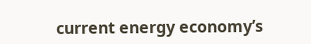current energy economy’s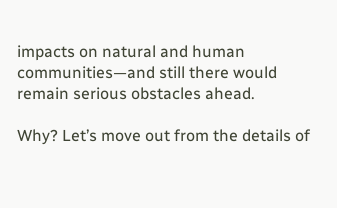impacts on natural and human communities—and still there would remain serious obstacles ahead.

Why? Let’s move out from the details of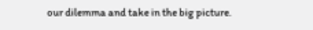our dilemma and take in the big picture.